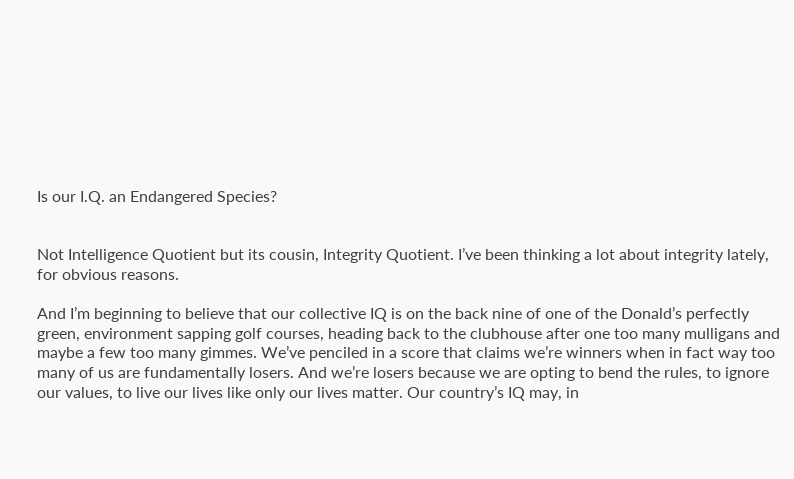Is our I.Q. an Endangered Species?


Not Intelligence Quotient but its cousin, Integrity Quotient. I’ve been thinking a lot about integrity lately, for obvious reasons.

And I’m beginning to believe that our collective IQ is on the back nine of one of the Donald’s perfectly green, environment sapping golf courses, heading back to the clubhouse after one too many mulligans and maybe a few too many gimmes. We’ve penciled in a score that claims we’re winners when in fact way too many of us are fundamentally losers. And we’re losers because we are opting to bend the rules, to ignore our values, to live our lives like only our lives matter. Our country’s IQ may, in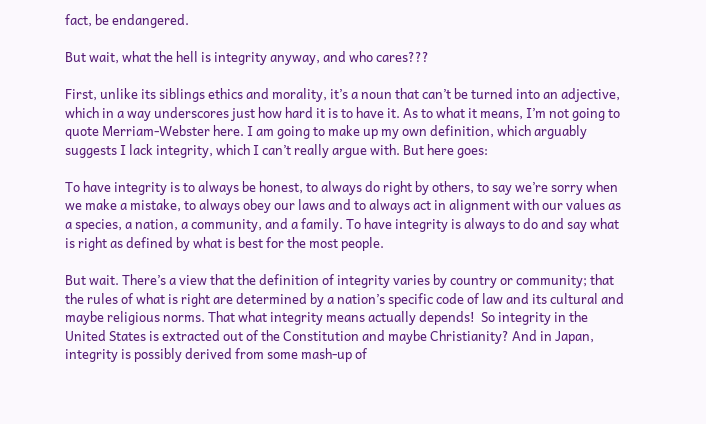fact, be endangered.

But wait, what the hell is integrity anyway, and who cares???

First, unlike its siblings ethics and morality, it’s a noun that can’t be turned into an adjective, which in a way underscores just how hard it is to have it. As to what it means, I’m not going to quote Merriam-Webster here. I am going to make up my own definition, which arguably suggests I lack integrity, which I can’t really argue with. But here goes:

To have integrity is to always be honest, to always do right by others, to say we’re sorry when we make a mistake, to always obey our laws and to always act in alignment with our values as a species, a nation, a community, and a family. To have integrity is always to do and say what is right as defined by what is best for the most people.

But wait. There’s a view that the definition of integrity varies by country or community; that the rules of what is right are determined by a nation’s specific code of law and its cultural and maybe religious norms. That what integrity means actually depends!  So integrity in the United States is extracted out of the Constitution and maybe Christianity? And in Japan, integrity is possibly derived from some mash-up of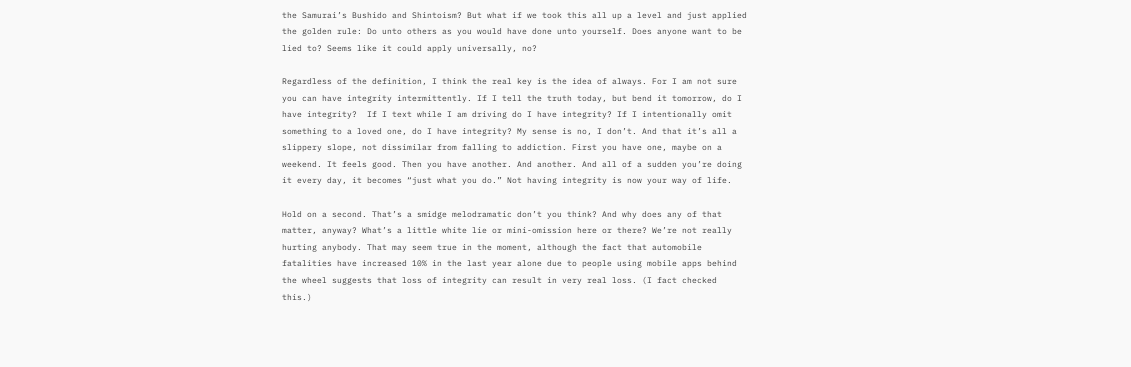the Samurai’s Bushido and Shintoism? But what if we took this all up a level and just applied the golden rule: Do unto others as you would have done unto yourself. Does anyone want to be lied to? Seems like it could apply universally, no?

Regardless of the definition, I think the real key is the idea of always. For I am not sure you can have integrity intermittently. If I tell the truth today, but bend it tomorrow, do I have integrity?  If I text while I am driving do I have integrity? If I intentionally omit something to a loved one, do I have integrity? My sense is no, I don’t. And that it’s all a slippery slope, not dissimilar from falling to addiction. First you have one, maybe on a weekend. It feels good. Then you have another. And another. And all of a sudden you’re doing it every day, it becomes “just what you do.” Not having integrity is now your way of life.

Hold on a second. That’s a smidge melodramatic don’t you think? And why does any of that matter, anyway? What’s a little white lie or mini-omission here or there? We’re not really hurting anybody. That may seem true in the moment, although the fact that automobile fatalities have increased 10% in the last year alone due to people using mobile apps behind the wheel suggests that loss of integrity can result in very real loss. (I fact checked this.)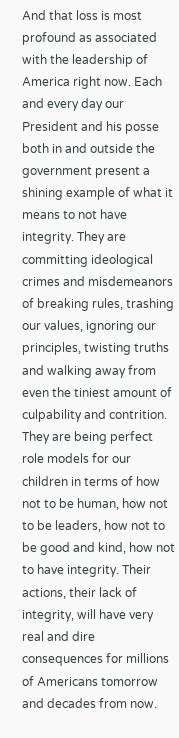And that loss is most profound as associated with the leadership of America right now. Each and every day our President and his posse both in and outside the government present a shining example of what it means to not have integrity. They are committing ideological crimes and misdemeanors of breaking rules, trashing our values, ignoring our principles, twisting truths and walking away from even the tiniest amount of culpability and contrition. They are being perfect role models for our children in terms of how not to be human, how not to be leaders, how not to be good and kind, how not to have integrity. Their actions, their lack of integrity, will have very real and dire consequences for millions of Americans tomorrow and decades from now.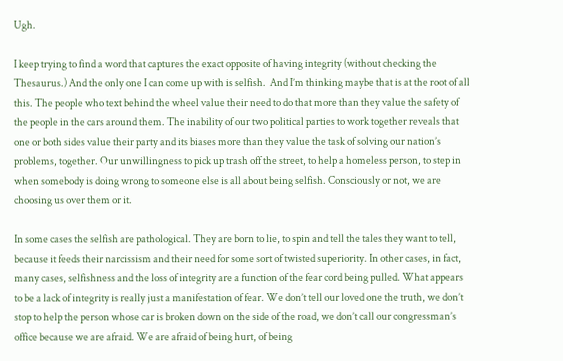Ugh.

I keep trying to find a word that captures the exact opposite of having integrity (without checking the Thesaurus.) And the only one I can come up with is selfish.  And I’m thinking maybe that is at the root of all this. The people who text behind the wheel value their need to do that more than they value the safety of the people in the cars around them. The inability of our two political parties to work together reveals that one or both sides value their party and its biases more than they value the task of solving our nation’s problems, together. Our unwillingness to pick up trash off the street, to help a homeless person, to step in when somebody is doing wrong to someone else is all about being selfish. Consciously or not, we are choosing us over them or it.

In some cases the selfish are pathological. They are born to lie, to spin and tell the tales they want to tell, because it feeds their narcissism and their need for some sort of twisted superiority. In other cases, in fact, many cases, selfishness and the loss of integrity are a function of the fear cord being pulled. What appears to be a lack of integrity is really just a manifestation of fear. We don’t tell our loved one the truth, we don’t stop to help the person whose car is broken down on the side of the road, we don’t call our congressman’s office because we are afraid. We are afraid of being hurt, of being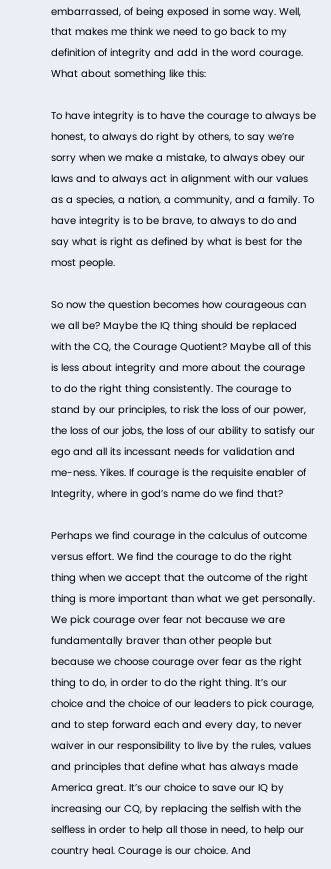embarrassed, of being exposed in some way. Well, that makes me think we need to go back to my definition of integrity and add in the word courage. What about something like this:

To have integrity is to have the courage to always be honest, to always do right by others, to say we’re sorry when we make a mistake, to always obey our laws and to always act in alignment with our values as a species, a nation, a community, and a family. To have integrity is to be brave, to always to do and say what is right as defined by what is best for the most people.

So now the question becomes how courageous can we all be? Maybe the IQ thing should be replaced with the CQ, the Courage Quotient? Maybe all of this is less about integrity and more about the courage to do the right thing consistently. The courage to stand by our principles, to risk the loss of our power, the loss of our jobs, the loss of our ability to satisfy our ego and all its incessant needs for validation and me-ness. Yikes. If courage is the requisite enabler of Integrity, where in god’s name do we find that?

Perhaps we find courage in the calculus of outcome versus effort. We find the courage to do the right thing when we accept that the outcome of the right thing is more important than what we get personally. We pick courage over fear not because we are fundamentally braver than other people but because we choose courage over fear as the right thing to do, in order to do the right thing. It’s our choice and the choice of our leaders to pick courage, and to step forward each and every day, to never waiver in our responsibility to live by the rules, values and principles that define what has always made America great. It’s our choice to save our IQ by increasing our CQ, by replacing the selfish with the selfless in order to help all those in need, to help our country heal. Courage is our choice. And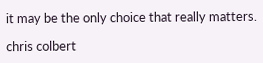it may be the only choice that really matters.

chris colbert